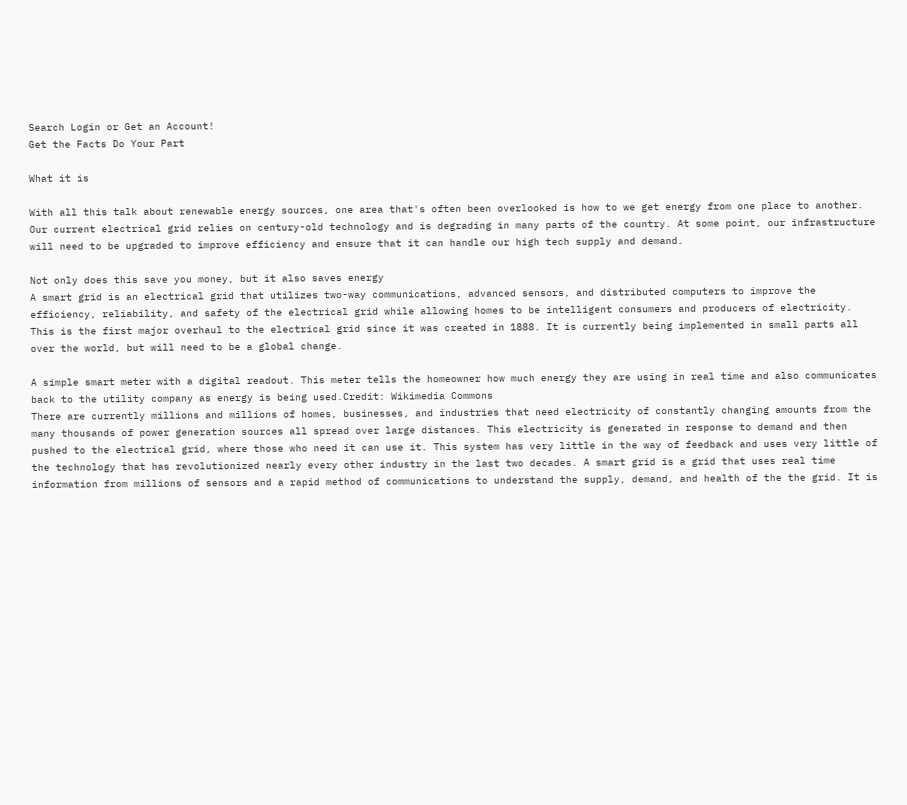Search Login or Get an Account!
Get the Facts Do Your Part

What it is

With all this talk about renewable energy sources, one area that's often been overlooked is how to we get energy from one place to another. Our current electrical grid relies on century-old technology and is degrading in many parts of the country. At some point, our infrastructure will need to be upgraded to improve efficiency and ensure that it can handle our high tech supply and demand.

Not only does this save you money, but it also saves energy
A smart grid is an electrical grid that utilizes two-way communications, advanced sensors, and distributed computers to improve the efficiency, reliability, and safety of the electrical grid while allowing homes to be intelligent consumers and producers of electricity. This is the first major overhaul to the electrical grid since it was created in 1888. It is currently being implemented in small parts all over the world, but will need to be a global change.

A simple smart meter with a digital readout. This meter tells the homeowner how much energy they are using in real time and also communicates back to the utility company as energy is being used.Credit: Wikimedia Commons
There are currently millions and millions of homes, businesses, and industries that need electricity of constantly changing amounts from the many thousands of power generation sources all spread over large distances. This electricity is generated in response to demand and then pushed to the electrical grid, where those who need it can use it. This system has very little in the way of feedback and uses very little of the technology that has revolutionized nearly every other industry in the last two decades. A smart grid is a grid that uses real time information from millions of sensors and a rapid method of communications to understand the supply, demand, and health of the the grid. It is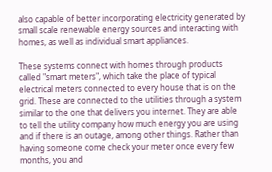also capable of better incorporating electricity generated by small scale renewable energy sources and interacting with homes, as well as individual smart appliances.

These systems connect with homes through products called "smart meters", which take the place of typical electrical meters connected to every house that is on the grid. These are connected to the utilities through a system similar to the one that delivers you internet. They are able to tell the utility company how much energy you are using and if there is an outage, among other things. Rather than having someone come check your meter once every few months, you and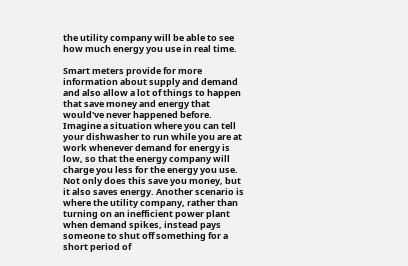the utility company will be able to see how much energy you use in real time.

Smart meters provide for more information about supply and demand and also allow a lot of things to happen that save money and energy that would've never happened before. Imagine a situation where you can tell your dishwasher to run while you are at work whenever demand for energy is low, so that the energy company will charge you less for the energy you use. Not only does this save you money, but it also saves energy. Another scenario is where the utility company, rather than turning on an inefficient power plant when demand spikes, instead pays someone to shut off something for a short period of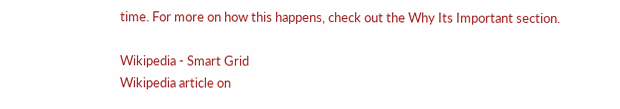time. For more on how this happens, check out the Why Its Important section.

Wikipedia - Smart Grid
Wikipedia article on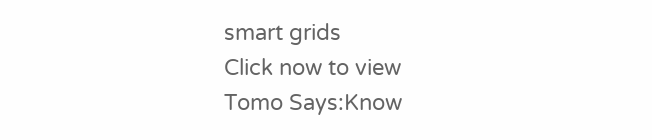smart grids
Click now to view
Tomo Says:Know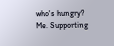who's hungry? Me. Supporting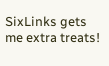SixLinks gets me extra treats!